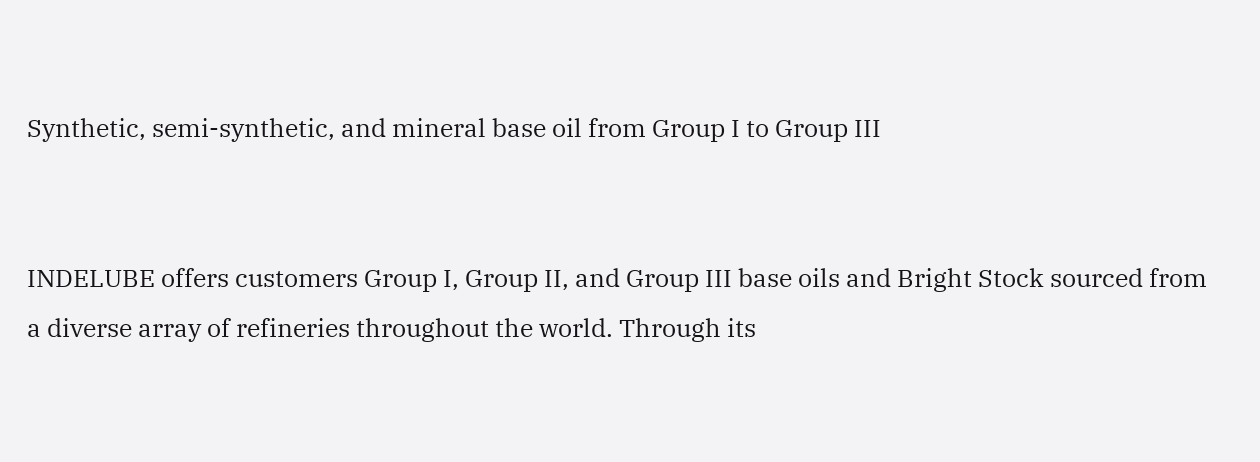Synthetic, semi-synthetic, and mineral base oil from Group I to Group III


INDELUBE offers customers Group I, Group II, and Group III base oils and Bright Stock sourced from a diverse array of refineries throughout the world. Through its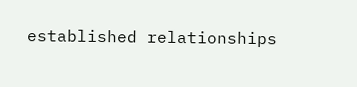established relationships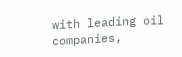with leading oil companies,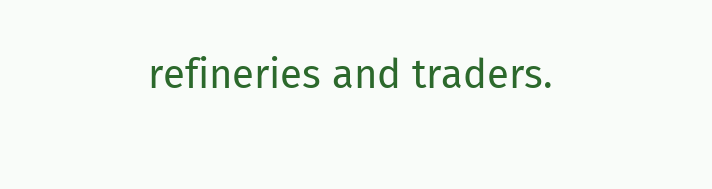refineries and traders.